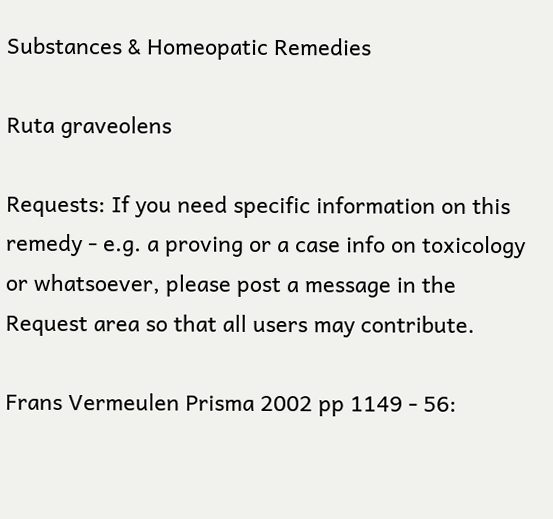Substances & Homeopatic Remedies

Ruta graveolens

Requests: If you need specific information on this remedy - e.g. a proving or a case info on toxicology or whatsoever, please post a message in the Request area so that all users may contribute.

Frans Vermeulen Prisma 2002 pp 1149 - 56: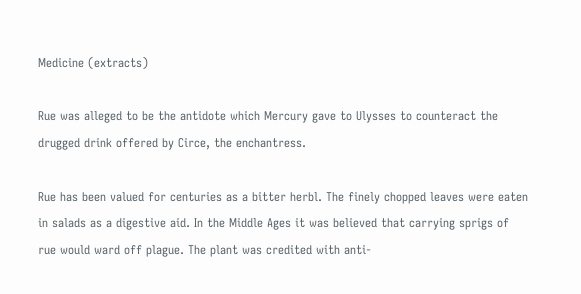Medicine (extracts)

Rue was alleged to be the antidote which Mercury gave to Ulysses to counteract the drugged drink offered by Circe, the enchantress.

Rue has been valued for centuries as a bitter herbl. The finely chopped leaves were eaten in salads as a digestive aid. In the Middle Ages it was believed that carrying sprigs of rue would ward off plague. The plant was credited with anti-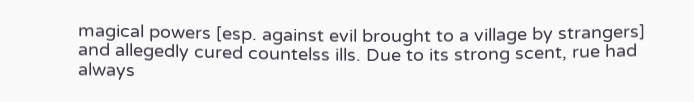magical powers [esp. against evil brought to a village by strangers] and allegedly cured countelss ills. Due to its strong scent, rue had always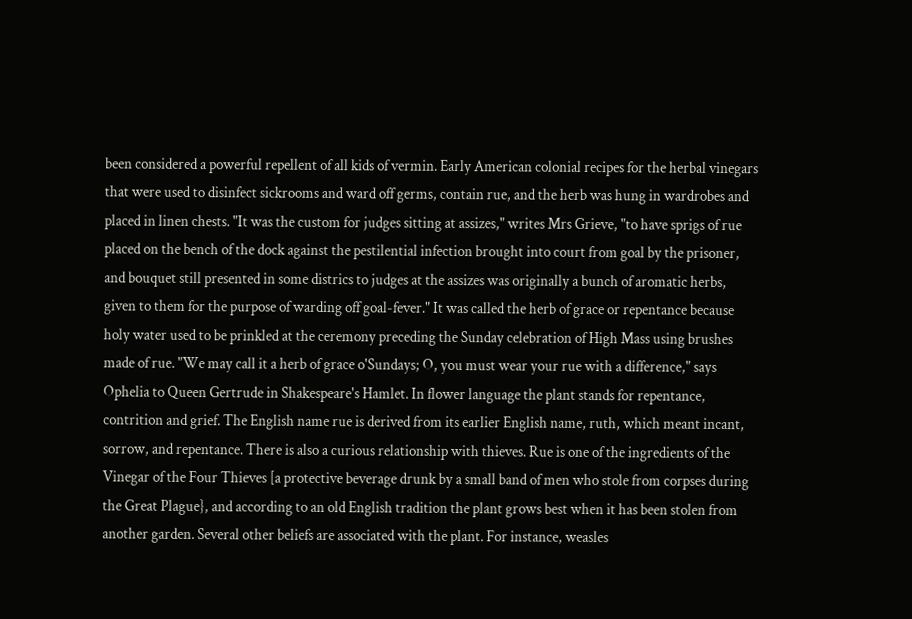been considered a powerful repellent of all kids of vermin. Early American colonial recipes for the herbal vinegars that were used to disinfect sickrooms and ward off germs, contain rue, and the herb was hung in wardrobes and placed in linen chests. "It was the custom for judges sitting at assizes," writes Mrs Grieve, "to have sprigs of rue placed on the bench of the dock against the pestilential infection brought into court from goal by the prisoner, and bouquet still presented in some districs to judges at the assizes was originally a bunch of aromatic herbs, given to them for the purpose of warding off goal-fever." It was called the herb of grace or repentance because holy water used to be prinkled at the ceremony preceding the Sunday celebration of High Mass using brushes made of rue. "We may call it a herb of grace o'Sundays; O, you must wear your rue with a difference," says Ophelia to Queen Gertrude in Shakespeare's Hamlet. In flower language the plant stands for repentance, contrition and grief. The English name rue is derived from its earlier English name, ruth, which meant incant, sorrow, and repentance. There is also a curious relationship with thieves. Rue is one of the ingredients of the Vinegar of the Four Thieves [a protective beverage drunk by a small band of men who stole from corpses during the Great Plague}, and according to an old English tradition the plant grows best when it has been stolen from another garden. Several other beliefs are associated with the plant. For instance, weasles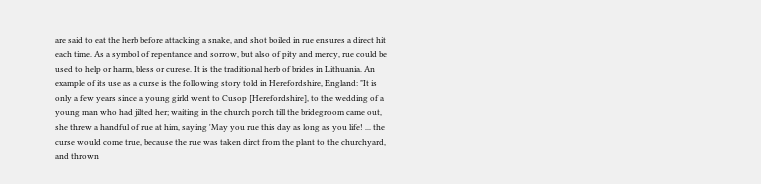are said to eat the herb before attacking a snake, and shot boiled in rue ensures a direct hit each time. As a symbol of repentance and sorrow, but also of pity and mercy, rue could be used to help or harm, bless or curese. It is the traditional herb of brides in Lithuania. An example of its use as a curse is the following story told in Herefordshire, England: "It is only a few years since a young girld went to Cusop [Herefordshire], to the wedding of a young man who had jilted her; waiting in the church porch till the bridegroom came out, she threw a handful of rue at him, saying 'May you rue this day as long as you life! ... the curse would come true, because the rue was taken dirct from the plant to the churchyard, and thrown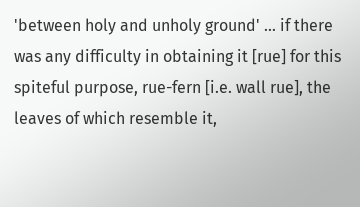'between holy and unholy ground' ... if there was any difficulty in obtaining it [rue] for this spiteful purpose, rue-fern [i.e. wall rue], the leaves of which resemble it,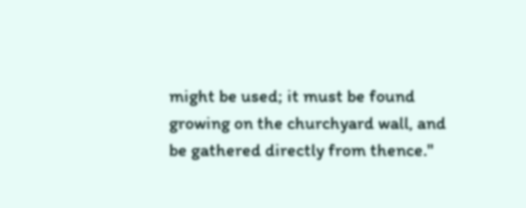might be used; it must be found growing on the churchyard wall, and be gathered directly from thence."